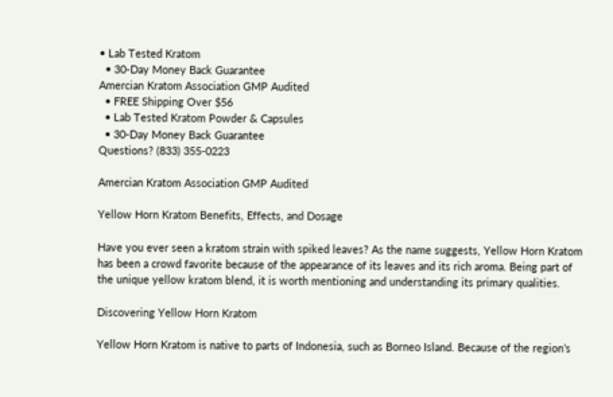• Lab Tested Kratom
  • 30-Day Money Back Guarantee
Amercian Kratom Association GMP Audited
  • FREE Shipping Over $56
  • Lab Tested Kratom Powder & Capsules
  • 30-Day Money Back Guarantee
Questions? (833) 355-0223

Amercian Kratom Association GMP Audited

Yellow Horn Kratom Benefits, Effects, and Dosage

Have you ever seen a kratom strain with spiked leaves? As the name suggests, Yellow Horn Kratom has been a crowd favorite because of the appearance of its leaves and its rich aroma. Being part of the unique yellow kratom blend, it is worth mentioning and understanding its primary qualities.

Discovering Yellow Horn Kratom

Yellow Horn Kratom is native to parts of Indonesia, such as Borneo Island. Because of the region’s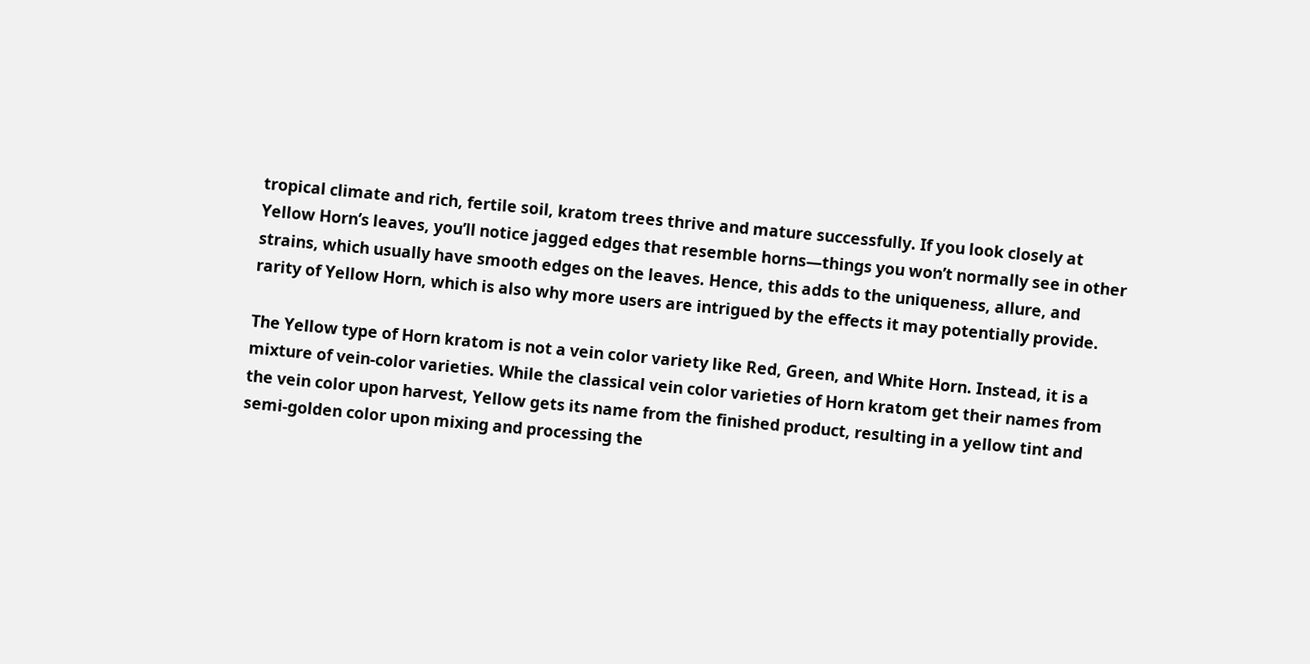tropical climate and rich, fertile soil, kratom trees thrive and mature successfully. If you look closely at Yellow Horn’s leaves, you’ll notice jagged edges that resemble horns—things you won’t normally see in other strains, which usually have smooth edges on the leaves. Hence, this adds to the uniqueness, allure, and rarity of Yellow Horn, which is also why more users are intrigued by the effects it may potentially provide.

The Yellow type of Horn kratom is not a vein color variety like Red, Green, and White Horn. Instead, it is a mixture of vein-color varieties. While the classical vein color varieties of Horn kratom get their names from the vein color upon harvest, Yellow gets its name from the finished product, resulting in a yellow tint and semi-golden color upon mixing and processing the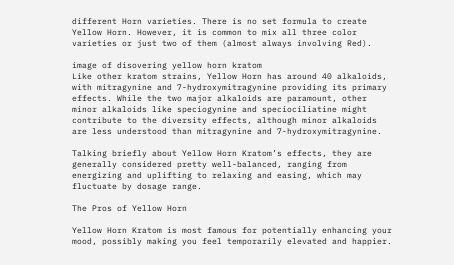different Horn varieties. There is no set formula to create Yellow Horn. However, it is common to mix all three color varieties or just two of them (almost always involving Red).

image of disovering yellow horn kratom
Like other kratom strains, Yellow Horn has around 40 alkaloids, with mitragynine and 7-hydroxymitragynine providing its primary effects. While the two major alkaloids are paramount, other minor alkaloids like speciogynine and speciociliatine might contribute to the diversity effects, although minor alkaloids are less understood than mitragynine and 7-hydroxymitragynine.

Talking briefly about Yellow Horn Kratom’s effects, they are generally considered pretty well-balanced, ranging from energizing and uplifting to relaxing and easing, which may fluctuate by dosage range.

The Pros of Yellow Horn

Yellow Horn Kratom is most famous for potentially enhancing your mood, possibly making you feel temporarily elevated and happier.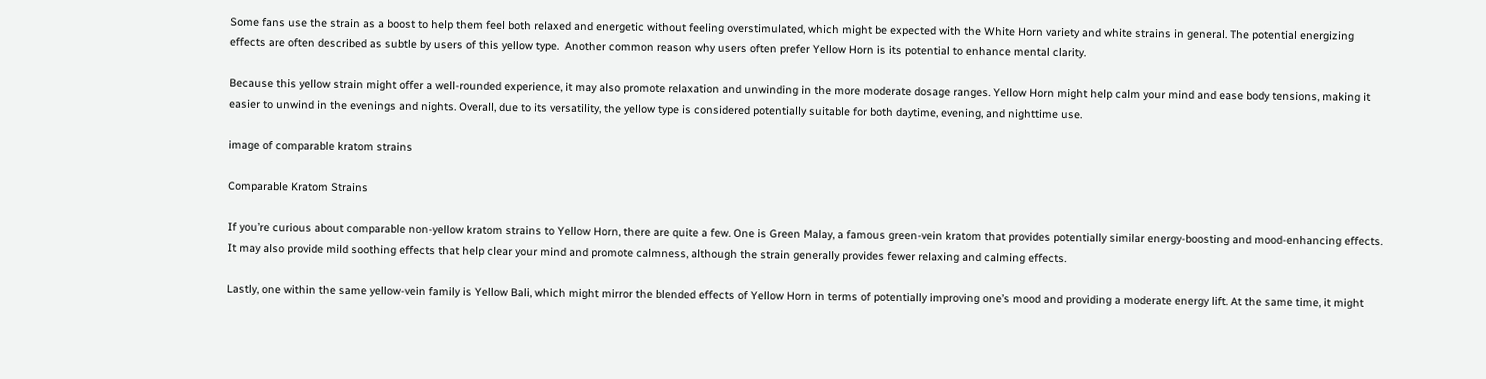Some fans use the strain as a boost to help them feel both relaxed and energetic without feeling overstimulated, which might be expected with the White Horn variety and white strains in general. The potential energizing effects are often described as subtle by users of this yellow type.  Another common reason why users often prefer Yellow Horn is its potential to enhance mental clarity.

Because this yellow strain might offer a well-rounded experience, it may also promote relaxation and unwinding in the more moderate dosage ranges. Yellow Horn might help calm your mind and ease body tensions, making it easier to unwind in the evenings and nights. Overall, due to its versatility, the yellow type is considered potentially suitable for both daytime, evening, and nighttime use.

image of comparable kratom strains

Comparable Kratom Strains

If you’re curious about comparable non-yellow kratom strains to Yellow Horn, there are quite a few. One is Green Malay, a famous green-vein kratom that provides potentially similar energy-boosting and mood-enhancing effects. It may also provide mild soothing effects that help clear your mind and promote calmness, although the strain generally provides fewer relaxing and calming effects.

Lastly, one within the same yellow-vein family is Yellow Bali, which might mirror the blended effects of Yellow Horn in terms of potentially improving one’s mood and providing a moderate energy lift. At the same time, it might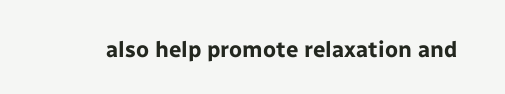also help promote relaxation and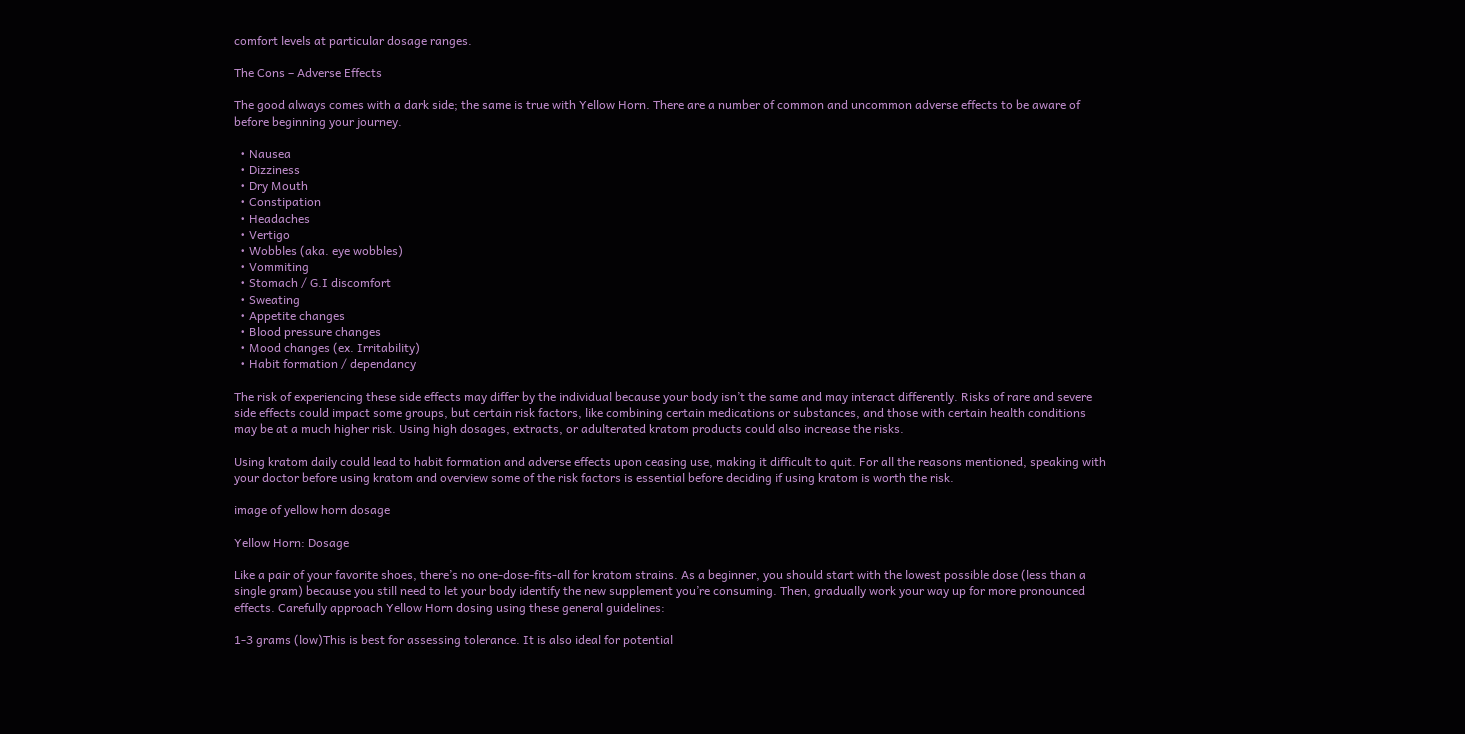comfort levels at particular dosage ranges.

The Cons – Adverse Effects

The good always comes with a dark side; the same is true with Yellow Horn. There are a number of common and uncommon adverse effects to be aware of before beginning your journey.

  • Nausea
  • Dizziness
  • Dry Mouth
  • Constipation
  • Headaches
  • Vertigo
  • Wobbles (aka. eye wobbles)
  • Vommiting
  • Stomach / G.I discomfort
  • Sweating
  • Appetite changes
  • Blood pressure changes
  • Mood changes (ex. Irritability)
  • Habit formation / dependancy

The risk of experiencing these side effects may differ by the individual because your body isn’t the same and may interact differently. Risks of rare and severe side effects could impact some groups, but certain risk factors, like combining certain medications or substances, and those with certain health conditions may be at a much higher risk. Using high dosages, extracts, or adulterated kratom products could also increase the risks.

Using kratom daily could lead to habit formation and adverse effects upon ceasing use, making it difficult to quit. For all the reasons mentioned, speaking with your doctor before using kratom and overview some of the risk factors is essential before deciding if using kratom is worth the risk.

image of yellow horn dosage

Yellow Horn: Dosage

Like a pair of your favorite shoes, there’s no one-dose-fits-all for kratom strains. As a beginner, you should start with the lowest possible dose (less than a single gram) because you still need to let your body identify the new supplement you’re consuming. Then, gradually work your way up for more pronounced effects. Carefully approach Yellow Horn dosing using these general guidelines:

1-3 grams (low)This is best for assessing tolerance. It is also ideal for potential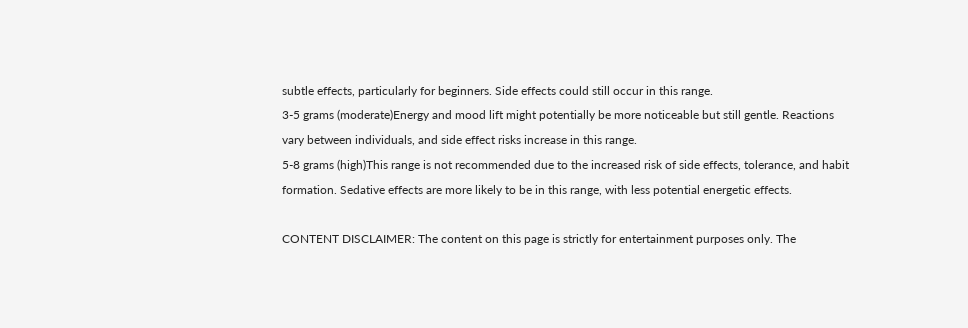subtle effects, particularly for beginners. Side effects could still occur in this range.
3-5 grams (moderate)Energy and mood lift might potentially be more noticeable but still gentle. Reactions vary between individuals, and side effect risks increase in this range.
5-8 grams (high)This range is not recommended due to the increased risk of side effects, tolerance, and habit formation. Sedative effects are more likely to be in this range, with less potential energetic effects.

CONTENT DISCLAIMER: The content on this page is strictly for entertainment purposes only. The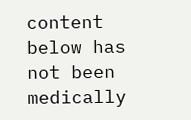content below has not been medically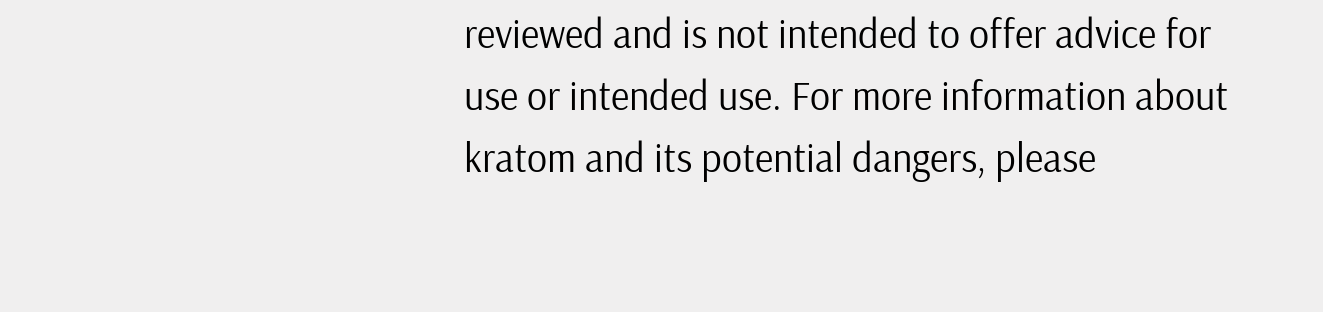reviewed and is not intended to offer advice for use or intended use. For more information about kratom and its potential dangers, please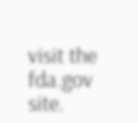visit the fda.gov site.